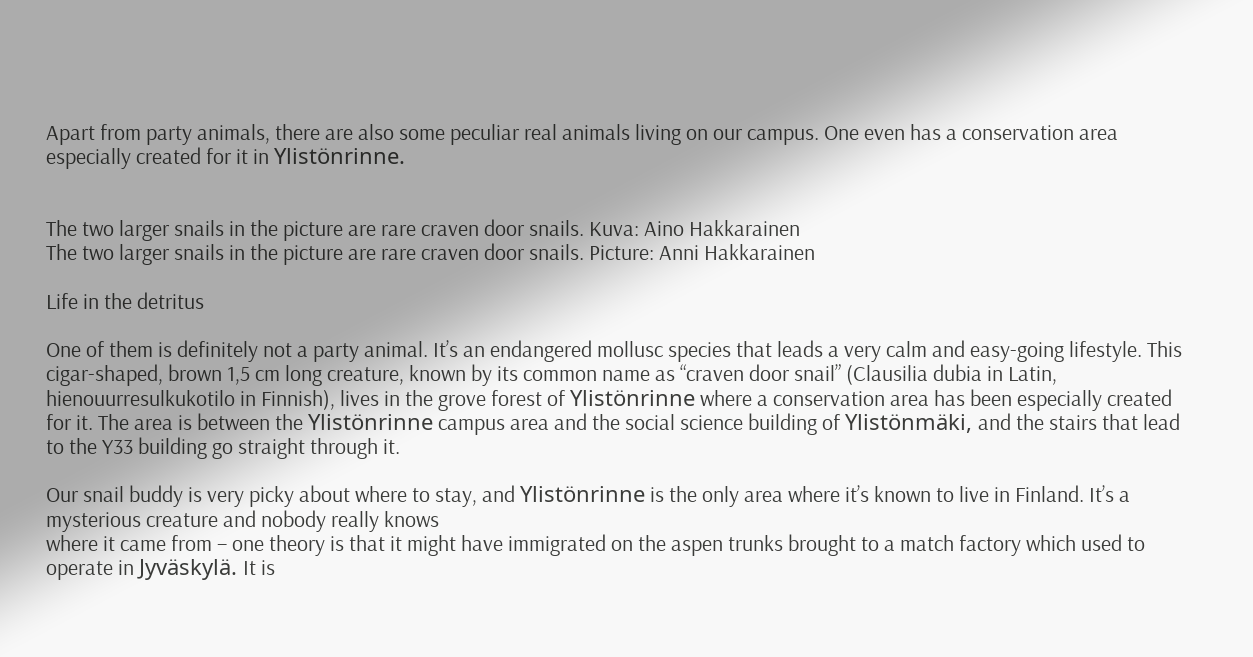Apart from party animals, there are also some peculiar real animals living on our campus. One even has a conservation area especially created for it in Ylistönrinne.


The two larger snails in the picture are rare craven door snails. Kuva: Aino Hakkarainen
The two larger snails in the picture are rare craven door snails. Picture: Anni Hakkarainen

Life in the detritus

One of them is definitely not a party animal. It’s an endangered mollusc species that leads a very calm and easy-going lifestyle. This cigar-shaped, brown 1,5 cm long creature, known by its common name as “craven door snail” (Clausilia dubia in Latin, hienouurresulkukotilo in Finnish), lives in the grove forest of Ylistönrinne where a conservation area has been especially created for it. The area is between the Ylistönrinne campus area and the social science building of Ylistönmäki, and the stairs that lead to the Y33 building go straight through it.

Our snail buddy is very picky about where to stay, and Ylistönrinne is the only area where it’s known to live in Finland. It’s a mysterious creature and nobody really knows
where it came from – one theory is that it might have immigrated on the aspen trunks brought to a match factory which used to operate in Jyväskylä. It is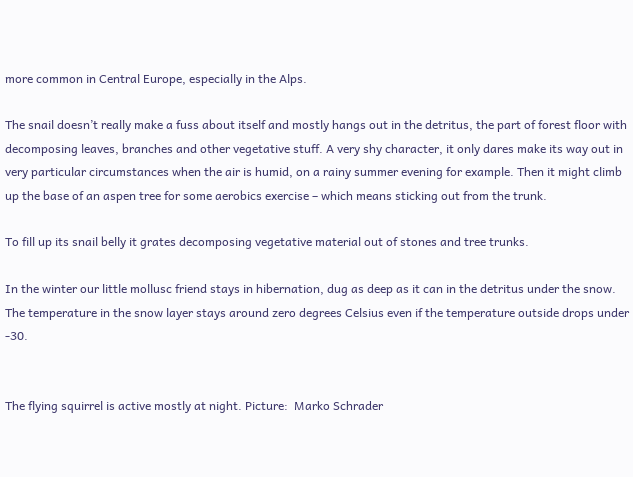more common in Central Europe, especially in the Alps.

The snail doesn’t really make a fuss about itself and mostly hangs out in the detritus, the part of forest floor with decomposing leaves, branches and other vegetative stuff. A very shy character, it only dares make its way out in very particular circumstances when the air is humid, on a rainy summer evening for example. Then it might climb up the base of an aspen tree for some aerobics exercise – which means sticking out from the trunk.

To fill up its snail belly it grates decomposing vegetative material out of stones and tree trunks.

In the winter our little mollusc friend stays in hibernation, dug as deep as it can in the detritus under the snow. The temperature in the snow layer stays around zero degrees Celsius even if the temperature outside drops under -30.


The flying squirrel is active mostly at night. Picture:  Marko Schrader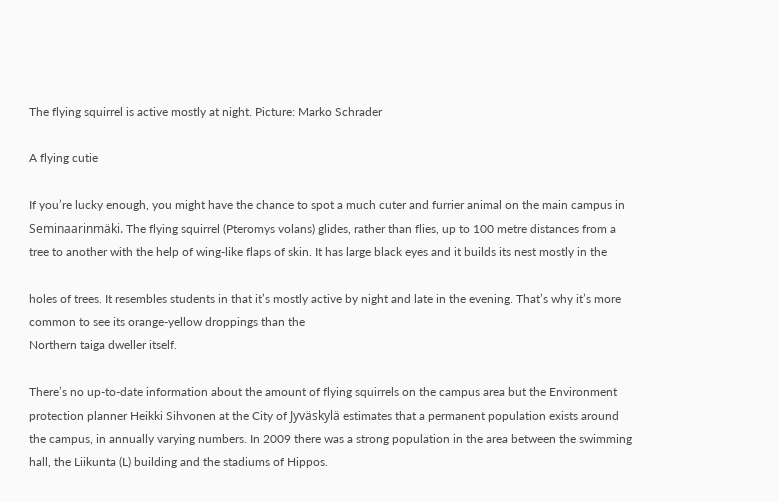The flying squirrel is active mostly at night. Picture: Marko Schrader

A flying cutie

If you’re lucky enough, you might have the chance to spot a much cuter and furrier animal on the main campus in Seminaarinmäki. The flying squirrel (Pteromys volans) glides, rather than flies, up to 100 metre distances from a tree to another with the help of wing-like flaps of skin. It has large black eyes and it builds its nest mostly in the

holes of trees. It resembles students in that it’s mostly active by night and late in the evening. That’s why it’s more common to see its orange-yellow droppings than the
Northern taiga dweller itself.

There’s no up-to-date information about the amount of flying squirrels on the campus area but the Environment protection planner Heikki Sihvonen at the City of Jyväskylä estimates that a permanent population exists around the campus, in annually varying numbers. In 2009 there was a strong population in the area between the swimming hall, the Liikunta (L) building and the stadiums of Hippos.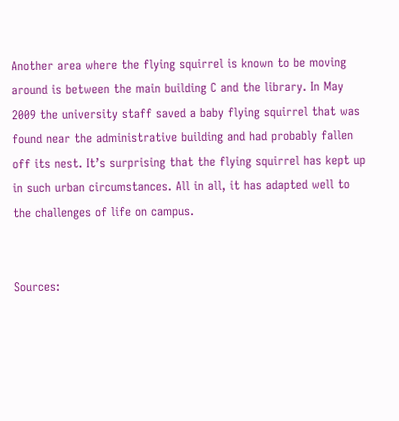Another area where the flying squirrel is known to be moving around is between the main building C and the library. In May 2009 the university staff saved a baby flying squirrel that was found near the administrative building and had probably fallen off its nest. It’s surprising that the flying squirrel has kept up in such urban circumstances. All in all, it has adapted well to the challenges of life on campus.


Sources: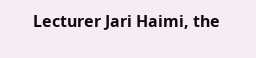Lecturer Jari Haimi, the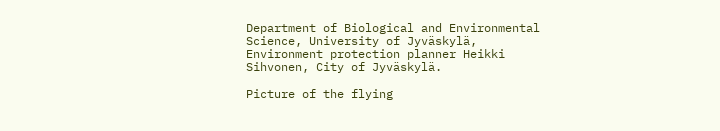Department of Biological and Environmental Science, University of Jyväskylä, Environment protection planner Heikki Sihvonen, City of Jyväskylä.

Picture of the flying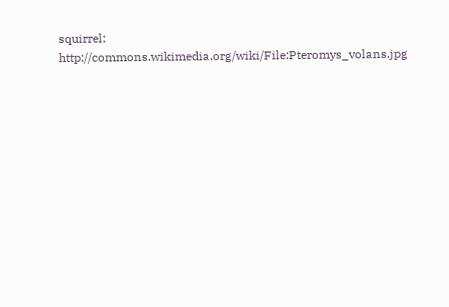squirrel: http://commons.wikimedia.org/wiki/File:Pteromys_volans.jpg